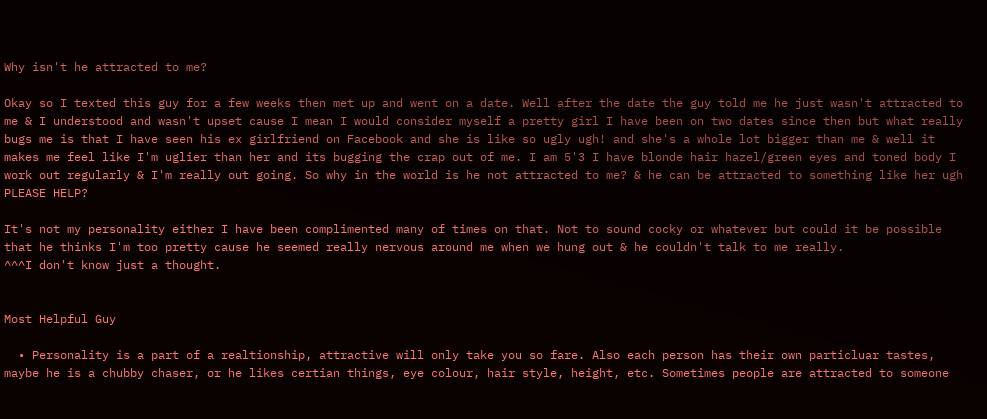Why isn't he attracted to me?

Okay so I texted this guy for a few weeks then met up and went on a date. Well after the date the guy told me he just wasn't attracted to me & I understood and wasn't upset cause I mean I would consider myself a pretty girl I have been on two dates since then but what really bugs me is that I have seen his ex girlfriend on Facebook and she is like so ugly ugh! and she's a whole lot bigger than me & well it makes me feel like I'm uglier than her and its bugging the crap out of me. I am 5'3 I have blonde hair hazel/green eyes and toned body I work out regularly & I'm really out going. So why in the world is he not attracted to me? & he can be attracted to something like her ugh PLEASE HELP?

It's not my personality either I have been complimented many of times on that. Not to sound cocky or whatever but could it be possible that he thinks I'm too pretty cause he seemed really nervous around me when we hung out & he couldn't talk to me really.
^^^I don't know just a thought.


Most Helpful Guy

  • Personality is a part of a realtionship, attractive will only take you so fare. Also each person has their own particluar tastes, maybe he is a chubby chaser, or he likes certian things, eye colour, hair style, height, etc. Sometimes people are attracted to someone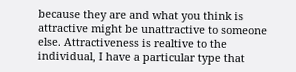because they are and what you think is attractive might be unattractive to someone else. Attractiveness is realtive to the individual, I have a particular type that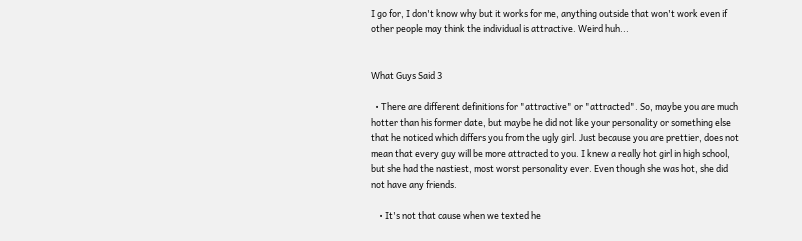I go for, I don't know why but it works for me, anything outside that won't work even if other people may think the individual is attractive. Weird huh...


What Guys Said 3

  • There are different definitions for "attractive" or "attracted". So, maybe you are much hotter than his former date, but maybe he did not like your personality or something else that he noticed which differs you from the ugly girl. Just because you are prettier, does not mean that every guy will be more attracted to you. I knew a really hot girl in high school, but she had the nastiest, most worst personality ever. Even though she was hot, she did not have any friends.

    • It's not that cause when we texted he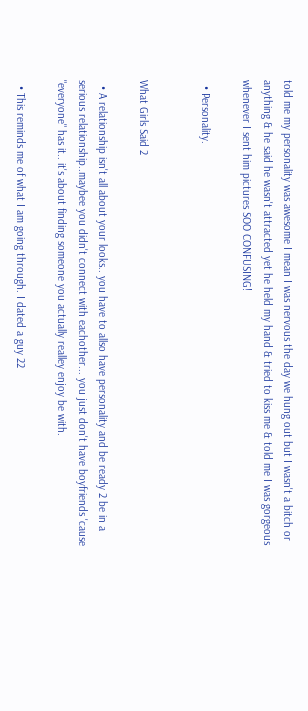told me my personality was awesome I mean I was nervous the day we hung out but I wasn't a bitch or anything & he said he wasn't attracted yet he held my hand & tried to kiss me & told me I was gorgeous whenever I sent him pictures SOO CONFUSING!

  • Personality.


What Girls Said 2

  • A relationship isn't all about your looks.. you have to allso have personality and be ready 2 be in a serious relationship..maybee you didn't connect with eachother... you just don't have boyfriends 'cause "everyone" has it.. it's about finding someone you actually realley enjoy be with.

  • This reminds me of what I am going through. I dated a guy 22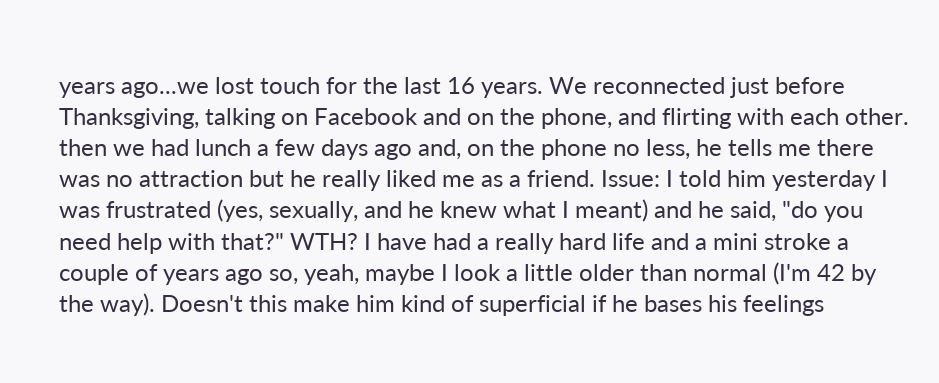years ago...we lost touch for the last 16 years. We reconnected just before Thanksgiving, talking on Facebook and on the phone, and flirting with each other. then we had lunch a few days ago and, on the phone no less, he tells me there was no attraction but he really liked me as a friend. Issue: I told him yesterday I was frustrated (yes, sexually, and he knew what I meant) and he said, "do you need help with that?" WTH? I have had a really hard life and a mini stroke a couple of years ago so, yeah, maybe I look a little older than normal (I'm 42 by the way). Doesn't this make him kind of superficial if he bases his feelings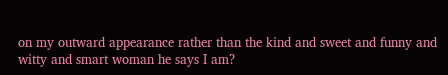on my outward appearance rather than the kind and sweet and funny and witty and smart woman he says I am?